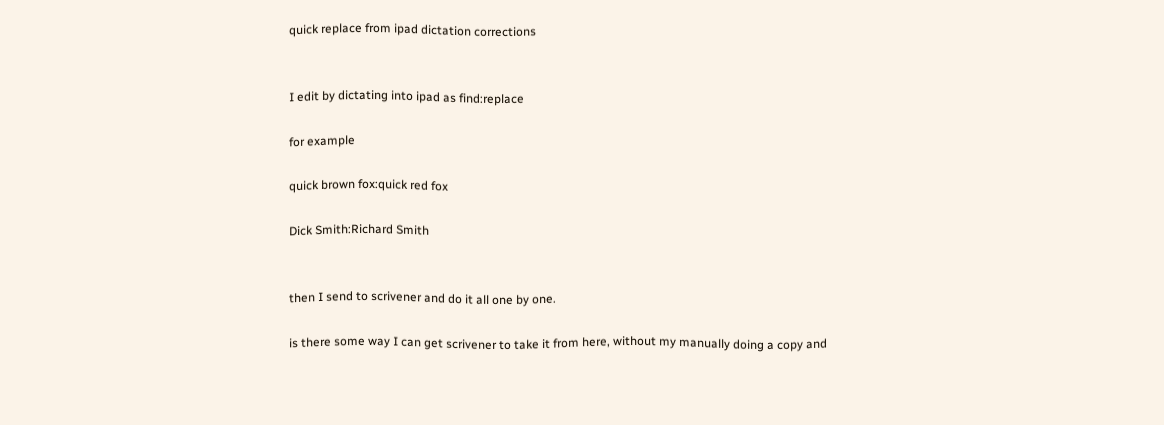quick replace from ipad dictation corrections


I edit by dictating into ipad as find:replace

for example

quick brown fox:quick red fox

Dick Smith:Richard Smith


then I send to scrivener and do it all one by one.

is there some way I can get scrivener to take it from here, without my manually doing a copy and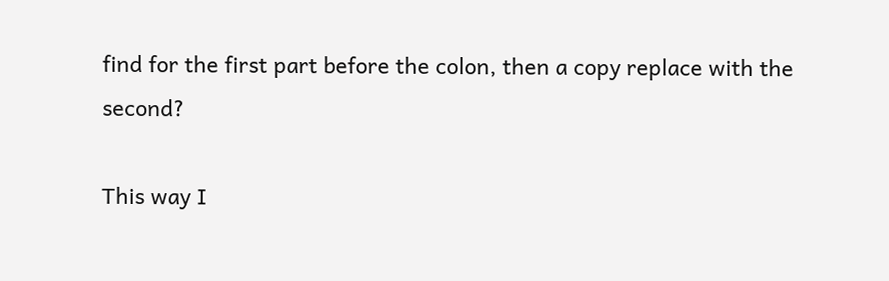find for the first part before the colon, then a copy replace with the second?

This way I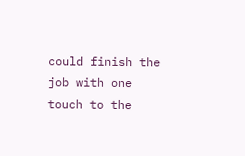could finish the job with one touch to the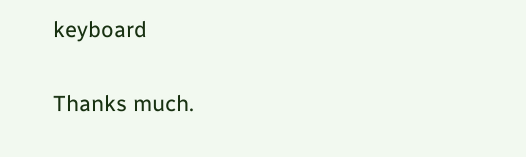keyboard

Thanks much.